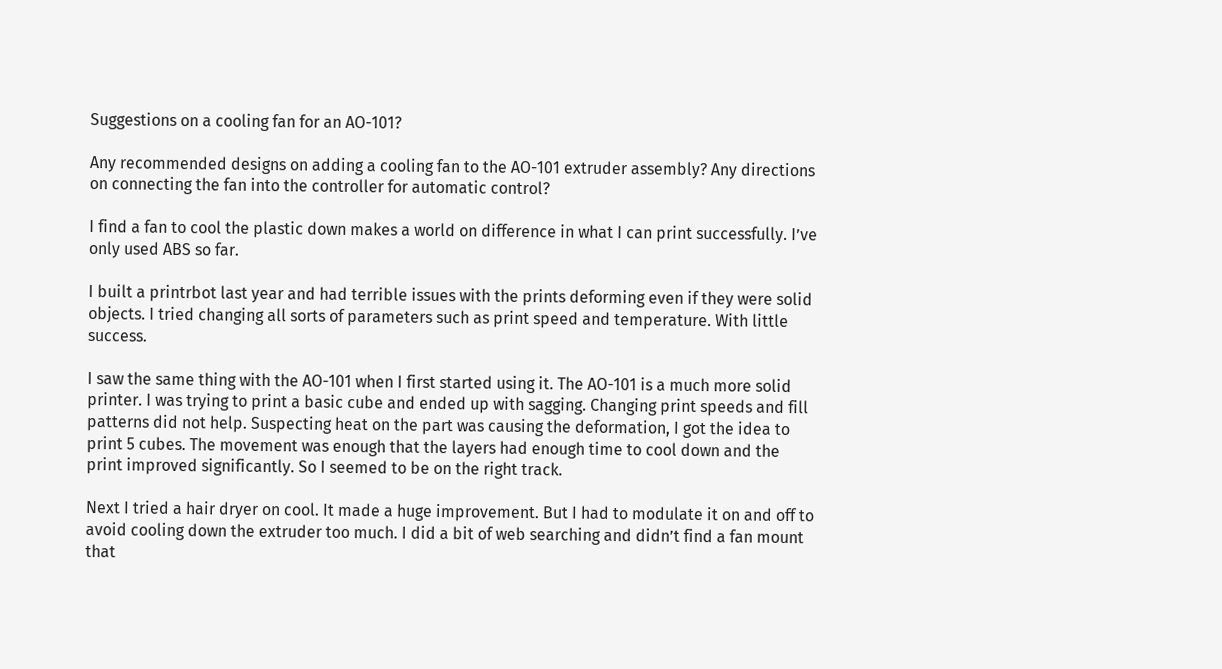Suggestions on a cooling fan for an AO-101?

Any recommended designs on adding a cooling fan to the AO-101 extruder assembly? Any directions on connecting the fan into the controller for automatic control?

I find a fan to cool the plastic down makes a world on difference in what I can print successfully. I’ve only used ABS so far.

I built a printrbot last year and had terrible issues with the prints deforming even if they were solid objects. I tried changing all sorts of parameters such as print speed and temperature. With little success.

I saw the same thing with the AO-101 when I first started using it. The AO-101 is a much more solid printer. I was trying to print a basic cube and ended up with sagging. Changing print speeds and fill patterns did not help. Suspecting heat on the part was causing the deformation, I got the idea to print 5 cubes. The movement was enough that the layers had enough time to cool down and the print improved significantly. So I seemed to be on the right track.

Next I tried a hair dryer on cool. It made a huge improvement. But I had to modulate it on and off to avoid cooling down the extruder too much. I did a bit of web searching and didn’t find a fan mount that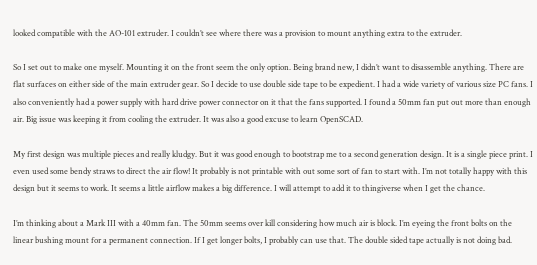looked compatible with the AO-101 extruder. I couldn’t see where there was a provision to mount anything extra to the extruder.

So I set out to make one myself. Mounting it on the front seem the only option. Being brand new, I didn’t want to disassemble anything. There are flat surfaces on either side of the main extruder gear. So I decide to use double side tape to be expedient. I had a wide variety of various size PC fans. I also conveniently had a power supply with hard drive power connector on it that the fans supported. I found a 50mm fan put out more than enough air. Big issue was keeping it from cooling the extruder. It was also a good excuse to learn OpenSCAD.

My first design was multiple pieces and really kludgy. But it was good enough to bootstrap me to a second generation design. It is a single piece print. I even used some bendy straws to direct the air flow! It probably is not printable with out some sort of fan to start with. I’m not totally happy with this design but it seems to work. It seems a little airflow makes a big difference. I will attempt to add it to thingiverse when I get the chance.

I’m thinking about a Mark III with a 40mm fan. The 50mm seems over kill considering how much air is block. I’m eyeing the front bolts on the linear bushing mount for a permanent connection. If I get longer bolts, I probably can use that. The double sided tape actually is not doing bad.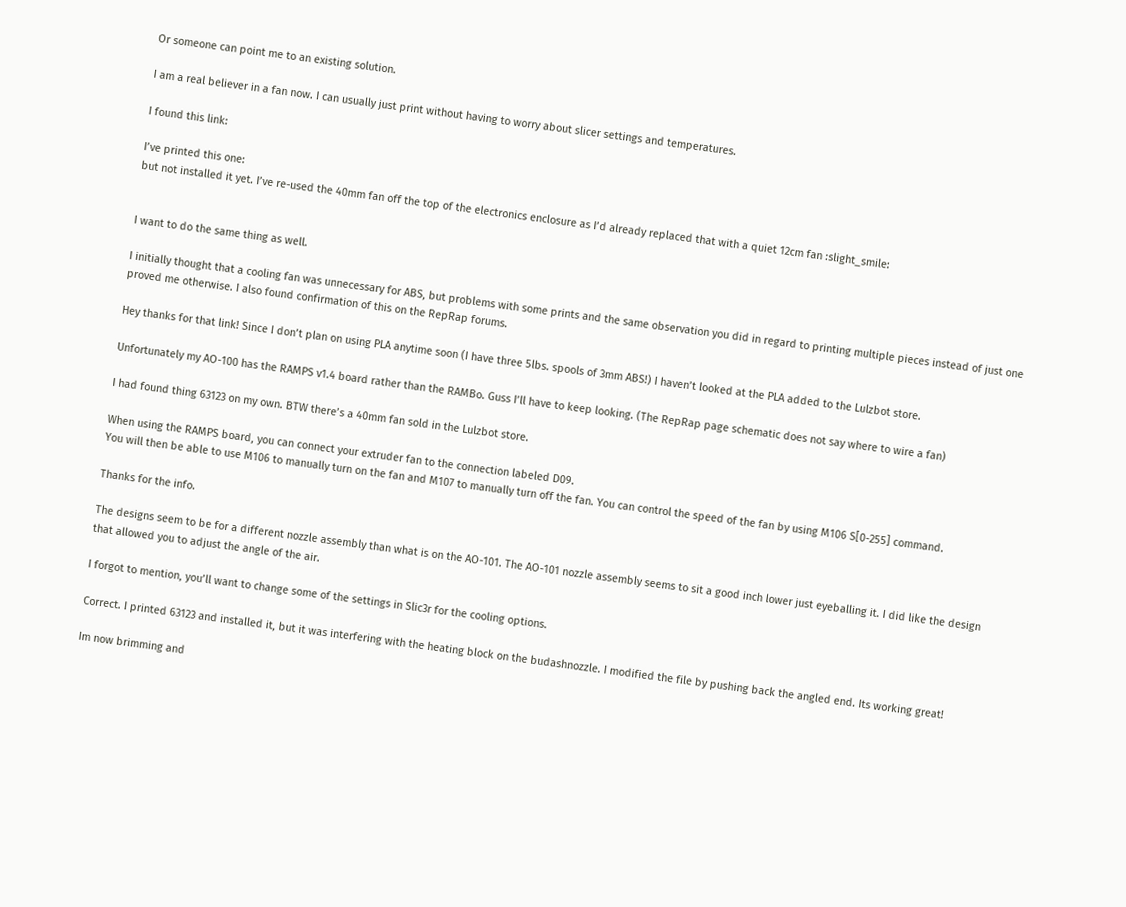Or someone can point me to an existing solution.

I am a real believer in a fan now. I can usually just print without having to worry about slicer settings and temperatures.

I found this link:

I’ve printed this one:
but not installed it yet. I’ve re-used the 40mm fan off the top of the electronics enclosure as I’d already replaced that with a quiet 12cm fan :slight_smile:


I want to do the same thing as well.

I initially thought that a cooling fan was unnecessary for ABS, but problems with some prints and the same observation you did in regard to printing multiple pieces instead of just one proved me otherwise. I also found confirmation of this on the RepRap forums.

Hey thanks for that link! Since I don’t plan on using PLA anytime soon (I have three 5lbs. spools of 3mm ABS!) I haven’t looked at the PLA added to the Lulzbot store.

Unfortunately my AO-100 has the RAMPS v1.4 board rather than the RAMBo. Guss I’ll have to keep looking. (The RepRap page schematic does not say where to wire a fan)

I had found thing 63123 on my own. BTW there’s a 40mm fan sold in the Lulzbot store.

When using the RAMPS board, you can connect your extruder fan to the connection labeled D09.
You will then be able to use M106 to manually turn on the fan and M107 to manually turn off the fan. You can control the speed of the fan by using M106 S[0-255] command.

Thanks for the info.

The designs seem to be for a different nozzle assembly than what is on the AO-101. The AO-101 nozzle assembly seems to sit a good inch lower just eyeballing it. I did like the design that allowed you to adjust the angle of the air.

I forgot to mention, you’ll want to change some of the settings in Slic3r for the cooling options.

Correct. I printed 63123 and installed it, but it was interfering with the heating block on the budashnozzle. I modified the file by pushing back the angled end. Its working great!

Im now brimming and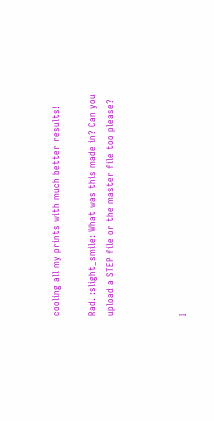cooling all my prints with much better results!

Rad. :slight_smile: What was this made in? Can you upload a STEP file or the master file too please?



I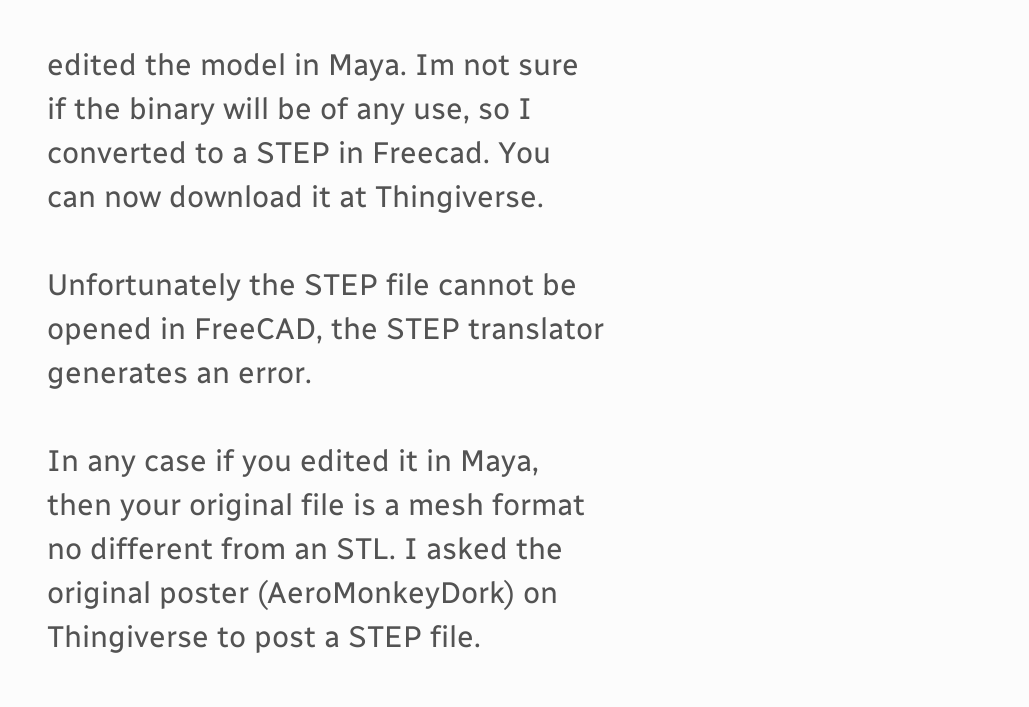edited the model in Maya. Im not sure if the binary will be of any use, so I converted to a STEP in Freecad. You can now download it at Thingiverse.

Unfortunately the STEP file cannot be opened in FreeCAD, the STEP translator generates an error.

In any case if you edited it in Maya, then your original file is a mesh format no different from an STL. I asked the original poster (AeroMonkeyDork) on Thingiverse to post a STEP file.